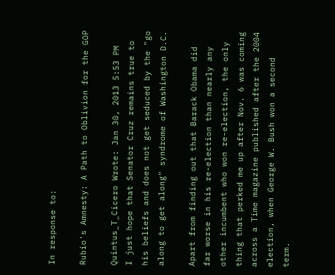In response to:

Rubio's Amnesty: A Path to Oblivion for the GOP

Quintus_T_Cicero Wrote: Jan 30, 2013 5:53 PM
I just hope that Senator Cruz remains true to his beliefs and does not get seduced by the "go along to get along" syndrome of Washington D.C.

Apart from finding out that Barack Obama did far worse in his re-election than nearly any other incumbent who won re-election, the only thing that perked me up after Nov. 6 was coming across a Time magazine published after the 2004 election, when George W. Bush won a second term.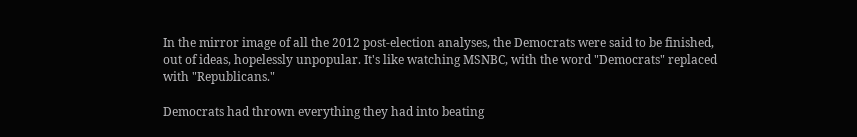In the mirror image of all the 2012 post-election analyses, the Democrats were said to be finished, out of ideas, hopelessly unpopular. It's like watching MSNBC, with the word "Democrats" replaced with "Republicans."

Democrats had thrown everything they had into beating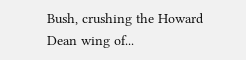Bush, crushing the Howard Dean wing of...